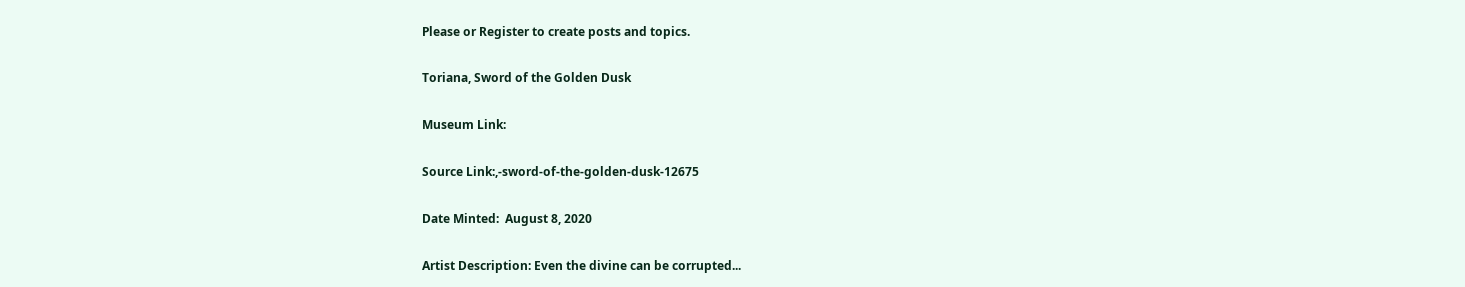Please or Register to create posts and topics.

Toriana, Sword of the Golden Dusk

Museum Link:

Source Link:,-sword-of-the-golden-dusk-12675

Date Minted:  August 8, 2020

Artist Description: Even the divine can be corrupted...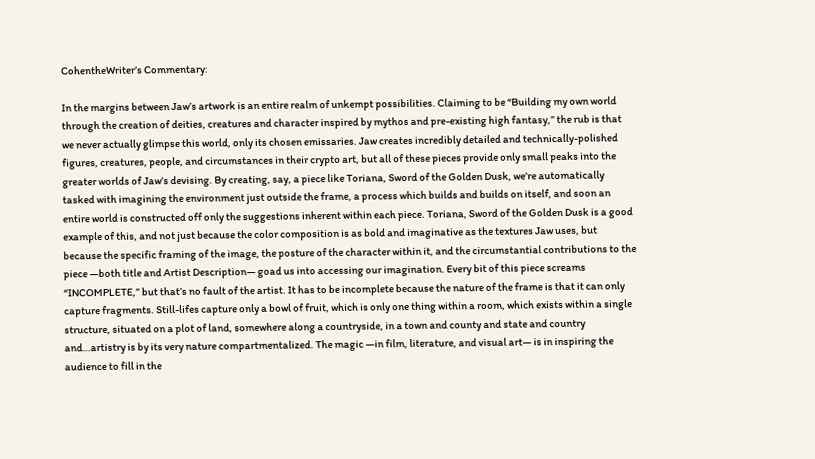CohentheWriter’s Commentary:

In the margins between Jaw’s artwork is an entire realm of unkempt possibilities. Claiming to be “Building my own world through the creation of deities, creatures and character inspired by mythos and pre-existing high fantasy,” the rub is that we never actually glimpse this world, only its chosen emissaries. Jaw creates incredibly detailed and technically-polished figures, creatures, people, and circumstances in their crypto art, but all of these pieces provide only small peaks into the greater worlds of Jaw’s devising. By creating, say, a piece like Toriana, Sword of the Golden Dusk, we’re automatically tasked with imagining the environment just outside the frame, a process which builds and builds on itself, and soon an entire world is constructed off only the suggestions inherent within each piece. Toriana, Sword of the Golden Dusk is a good example of this, and not just because the color composition is as bold and imaginative as the textures Jaw uses, but because the specific framing of the image, the posture of the character within it, and the circumstantial contributions to the piece —both title and Artist Description— goad us into accessing our imagination. Every bit of this piece screams “INCOMPLETE,” but that’s no fault of the artist. It has to be incomplete because the nature of the frame is that it can only capture fragments. Still-lifes capture only a bowl of fruit, which is only one thing within a room, which exists within a single structure, situated on a plot of land, somewhere along a countryside, in a town and county and state and country and…artistry is by its very nature compartmentalized. The magic —in film, literature, and visual art— is in inspiring the audience to fill in the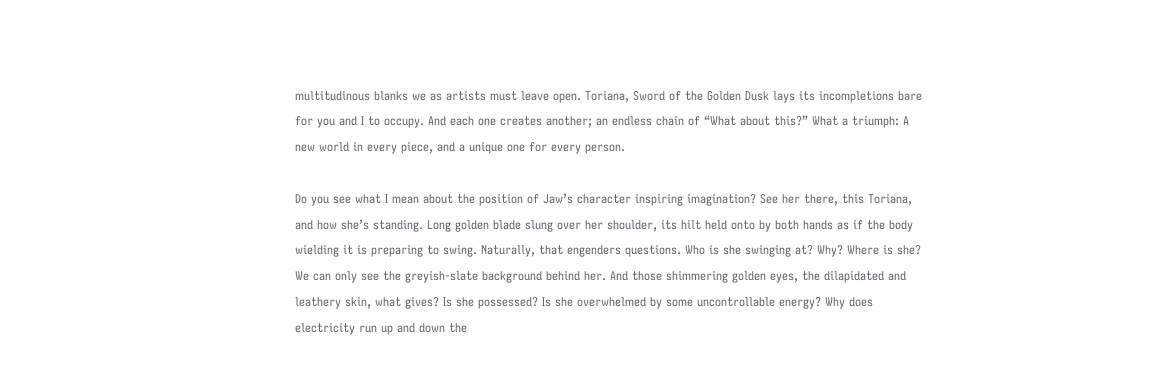multitudinous blanks we as artists must leave open. Toriana, Sword of the Golden Dusk lays its incompletions bare for you and I to occupy. And each one creates another; an endless chain of “What about this?” What a triumph: A new world in every piece, and a unique one for every person.

Do you see what I mean about the position of Jaw’s character inspiring imagination? See her there, this Toriana, and how she’s standing. Long golden blade slung over her shoulder, its hilt held onto by both hands as if the body wielding it is preparing to swing. Naturally, that engenders questions. Who is she swinging at? Why? Where is she? We can only see the greyish-slate background behind her. And those shimmering golden eyes, the dilapidated and leathery skin, what gives? Is she possessed? Is she overwhelmed by some uncontrollable energy? Why does electricity run up and down the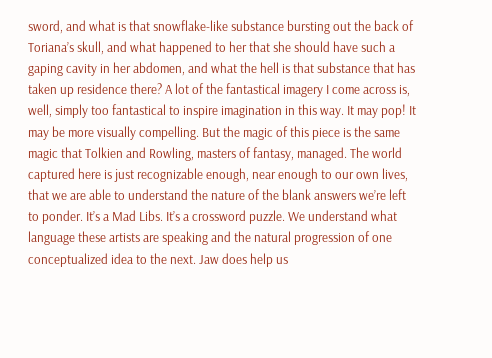sword, and what is that snowflake-like substance bursting out the back of Toriana’s skull, and what happened to her that she should have such a gaping cavity in her abdomen, and what the hell is that substance that has taken up residence there? A lot of the fantastical imagery I come across is, well, simply too fantastical to inspire imagination in this way. It may pop! It may be more visually compelling. But the magic of this piece is the same magic that Tolkien and Rowling, masters of fantasy, managed. The world captured here is just recognizable enough, near enough to our own lives, that we are able to understand the nature of the blank answers we’re left to ponder. It’s a Mad Libs. It’s a crossword puzzle. We understand what language these artists are speaking and the natural progression of one conceptualized idea to the next. Jaw does help us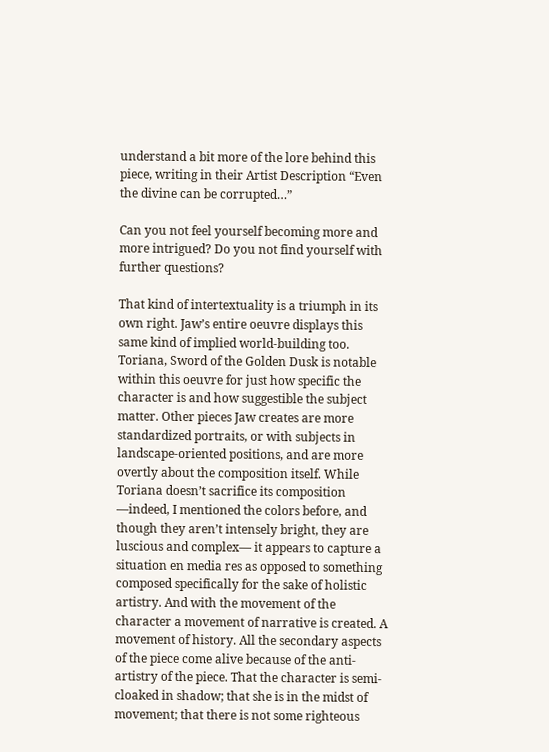understand a bit more of the lore behind this piece, writing in their Artist Description “Even the divine can be corrupted…”

Can you not feel yourself becoming more and more intrigued? Do you not find yourself with further questions?

That kind of intertextuality is a triumph in its own right. Jaw’s entire oeuvre displays this same kind of implied world-building too. Toriana, Sword of the Golden Dusk is notable within this oeuvre for just how specific the character is and how suggestible the subject matter. Other pieces Jaw creates are more standardized portraits, or with subjects in landscape-oriented positions, and are more overtly about the composition itself. While Toriana doesn’t sacrifice its composition —indeed, I mentioned the colors before, and though they aren’t intensely bright, they are luscious and complex— it appears to capture a situation en media res as opposed to something composed specifically for the sake of holistic artistry. And with the movement of the character a movement of narrative is created. A movement of history. All the secondary aspects of the piece come alive because of the anti-artistry of the piece. That the character is semi-cloaked in shadow; that she is in the midst of movement; that there is not some righteous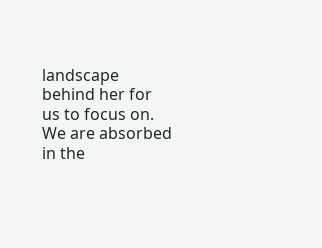landscape behind her for us to focus on. We are absorbed in the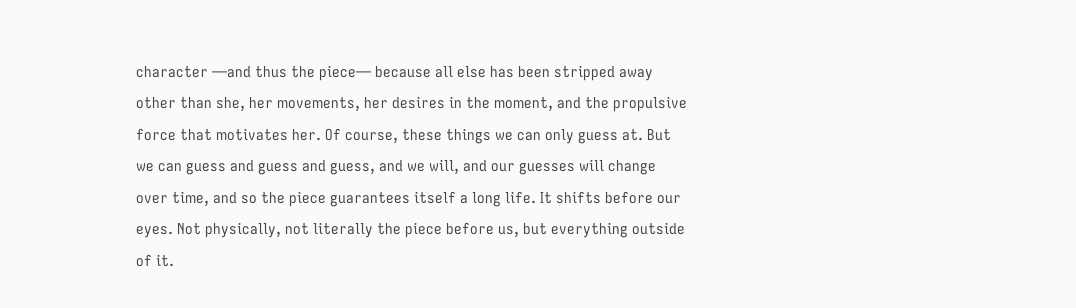character —and thus the piece— because all else has been stripped away other than she, her movements, her desires in the moment, and the propulsive force that motivates her. Of course, these things we can only guess at. But we can guess and guess and guess, and we will, and our guesses will change over time, and so the piece guarantees itself a long life. It shifts before our eyes. Not physically, not literally the piece before us, but everything outside of it.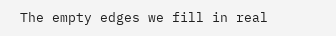The empty edges we fill in real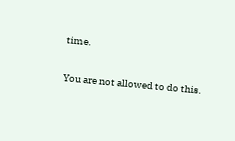time.

You are not allowed to do this.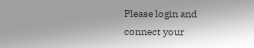Please login and connect your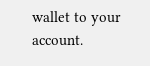wallet to your account.